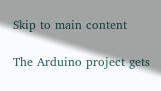Skip to main content

The Arduino project gets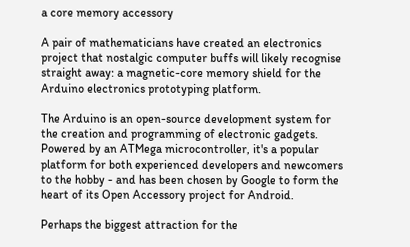a core memory accessory

A pair of mathematicians have created an electronics project that nostalgic computer buffs will likely recognise straight away: a magnetic-core memory shield for the Arduino electronics prototyping platform.

The Arduino is an open-source development system for the creation and programming of electronic gadgets. Powered by an ATMega microcontroller, it's a popular platform for both experienced developers and newcomers to the hobby - and has been chosen by Google to form the heart of its Open Accessory project for Android.

Perhaps the biggest attraction for the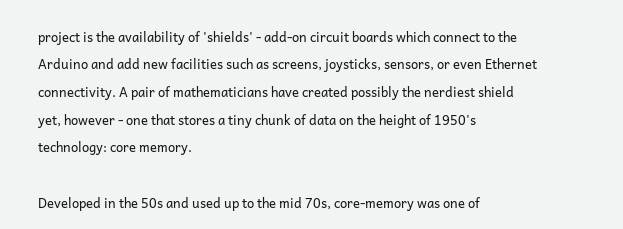project is the availability of 'shields' - add-on circuit boards which connect to the Arduino and add new facilities such as screens, joysticks, sensors, or even Ethernet connectivity. A pair of mathematicians have created possibly the nerdiest shield yet, however - one that stores a tiny chunk of data on the height of 1950's technology: core memory.

Developed in the 50s and used up to the mid 70s, core-memory was one of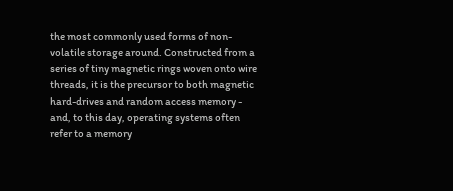the most commonly used forms of non-volatile storage around. Constructed from a series of tiny magnetic rings woven onto wire threads, it is the precursor to both magnetic hard-drives and random access memory - and, to this day, operating systems often refer to a memory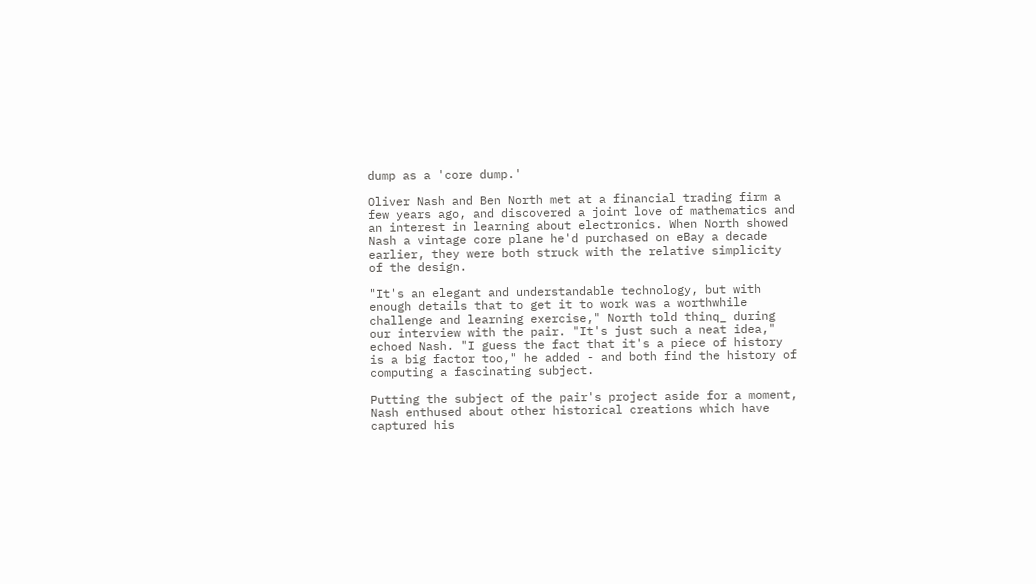dump as a 'core dump.'

Oliver Nash and Ben North met at a financial trading firm a few years ago, and discovered a joint love of mathematics and an interest in learning about electronics. When North showed Nash a vintage core plane he'd purchased on eBay a decade earlier, they were both struck with the relative simplicity of the design.

"It's an elegant and understandable technology, but with enough details that to get it to work was a worthwhile challenge and learning exercise," North told thinq_ during our interview with the pair. "It's just such a neat idea," echoed Nash. "I guess the fact that it's a piece of history is a big factor too," he added - and both find the history of computing a fascinating subject.

Putting the subject of the pair's project aside for a moment, Nash enthused about other historical creations which have captured his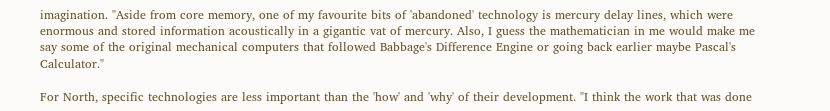imagination. "Aside from core memory, one of my favourite bits of 'abandoned' technology is mercury delay lines, which were enormous and stored information acoustically in a gigantic vat of mercury. Also, I guess the mathematician in me would make me say some of the original mechanical computers that followed Babbage's Difference Engine or going back earlier maybe Pascal's Calculator."

For North, specific technologies are less important than the 'how' and 'why' of their development. "I think the work that was done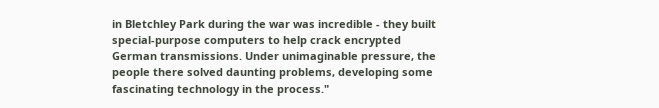in Bletchley Park during the war was incredible - they built special-purpose computers to help crack encrypted German transmissions. Under unimaginable pressure, the people there solved daunting problems, developing some fascinating technology in the process."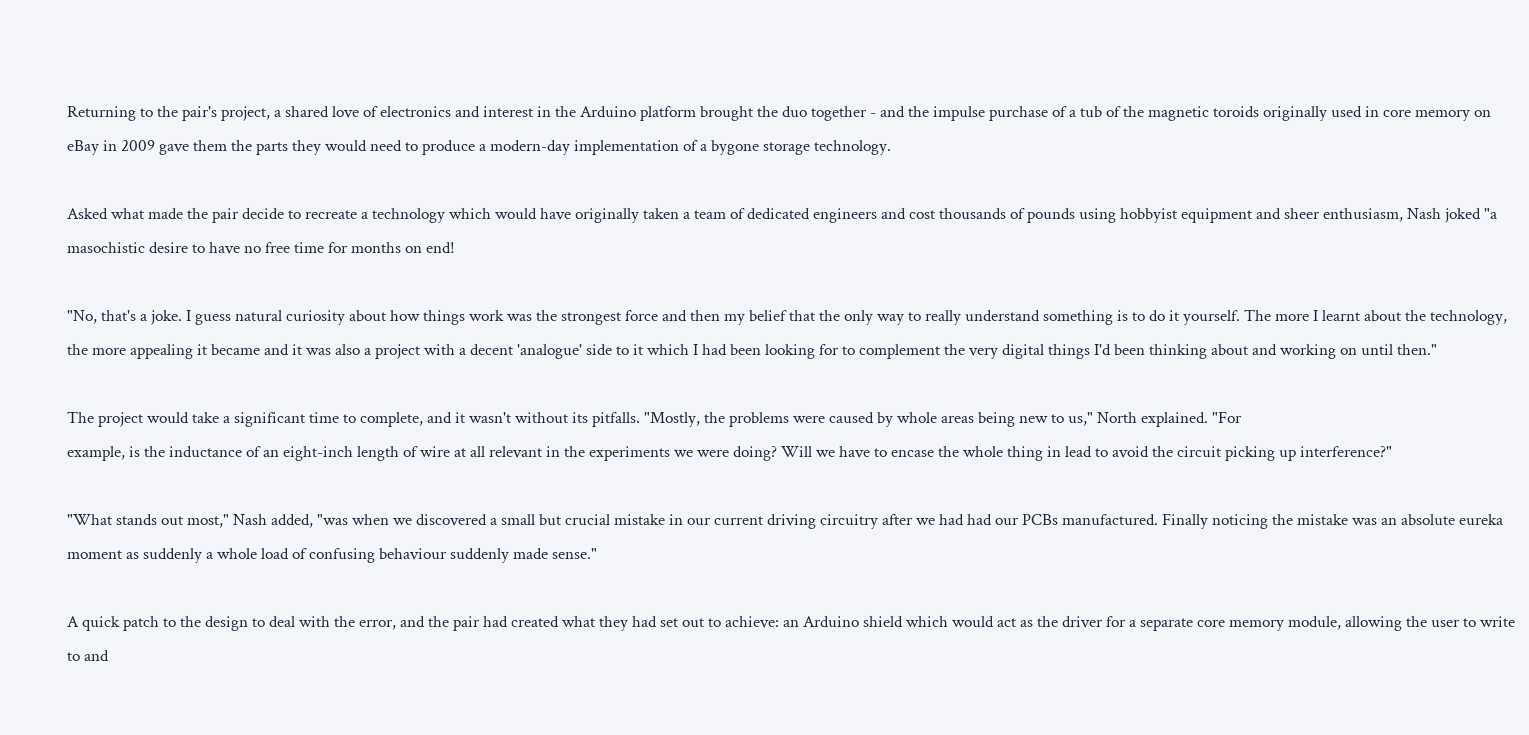Returning to the pair's project, a shared love of electronics and interest in the Arduino platform brought the duo together - and the impulse purchase of a tub of the magnetic toroids originally used in core memory on eBay in 2009 gave them the parts they would need to produce a modern-day implementation of a bygone storage technology.

Asked what made the pair decide to recreate a technology which would have originally taken a team of dedicated engineers and cost thousands of pounds using hobbyist equipment and sheer enthusiasm, Nash joked "a masochistic desire to have no free time for months on end!

"No, that's a joke. I guess natural curiosity about how things work was the strongest force and then my belief that the only way to really understand something is to do it yourself. The more I learnt about the technology, the more appealing it became and it was also a project with a decent 'analogue' side to it which I had been looking for to complement the very digital things I'd been thinking about and working on until then."

The project would take a significant time to complete, and it wasn't without its pitfalls. "Mostly, the problems were caused by whole areas being new to us," North explained. "For
example, is the inductance of an eight-inch length of wire at all relevant in the experiments we were doing? Will we have to encase the whole thing in lead to avoid the circuit picking up interference?"

"What stands out most," Nash added, "was when we discovered a small but crucial mistake in our current driving circuitry after we had had our PCBs manufactured. Finally noticing the mistake was an absolute eureka moment as suddenly a whole load of confusing behaviour suddenly made sense."

A quick patch to the design to deal with the error, and the pair had created what they had set out to achieve: an Arduino shield which would act as the driver for a separate core memory module, allowing the user to write to and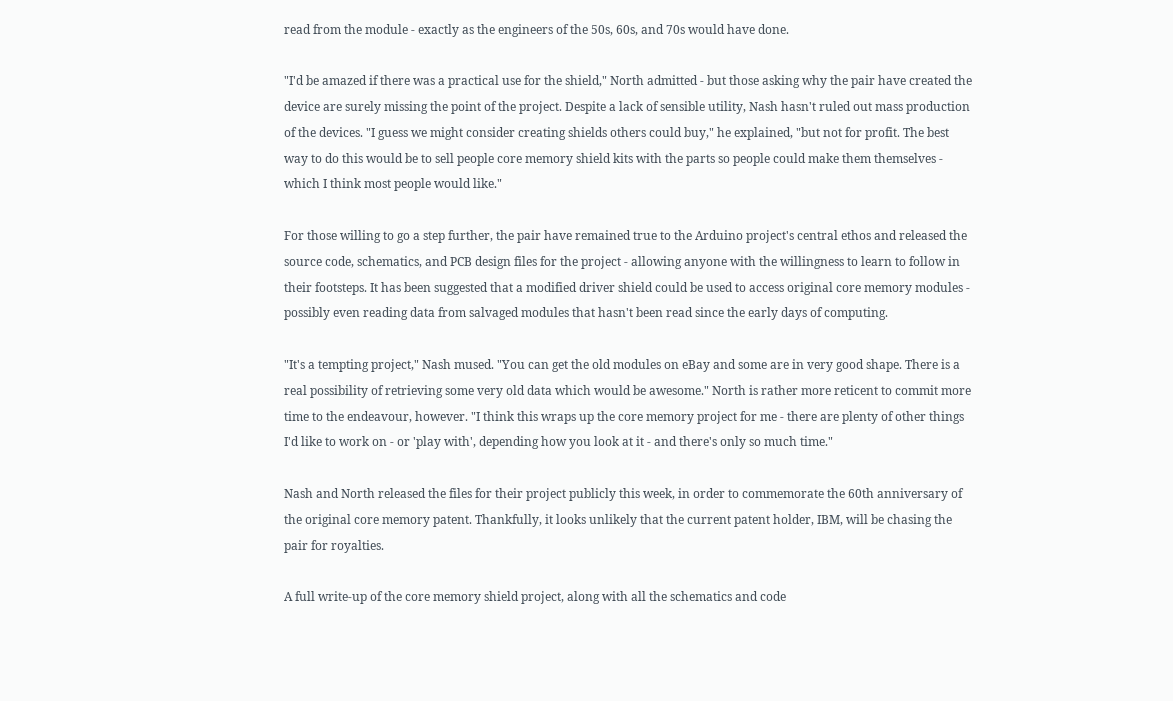read from the module - exactly as the engineers of the 50s, 60s, and 70s would have done.

"I'd be amazed if there was a practical use for the shield," North admitted - but those asking why the pair have created the device are surely missing the point of the project. Despite a lack of sensible utility, Nash hasn't ruled out mass production of the devices. "I guess we might consider creating shields others could buy," he explained, "but not for profit. The best way to do this would be to sell people core memory shield kits with the parts so people could make them themselves - which I think most people would like."

For those willing to go a step further, the pair have remained true to the Arduino project's central ethos and released the source code, schematics, and PCB design files for the project - allowing anyone with the willingness to learn to follow in their footsteps. It has been suggested that a modified driver shield could be used to access original core memory modules - possibly even reading data from salvaged modules that hasn't been read since the early days of computing.

"It's a tempting project," Nash mused. "You can get the old modules on eBay and some are in very good shape. There is a real possibility of retrieving some very old data which would be awesome." North is rather more reticent to commit more time to the endeavour, however. "I think this wraps up the core memory project for me - there are plenty of other things I'd like to work on - or 'play with', depending how you look at it - and there's only so much time."

Nash and North released the files for their project publicly this week, in order to commemorate the 60th anniversary of the original core memory patent. Thankfully, it looks unlikely that the current patent holder, IBM, will be chasing the pair for royalties.

A full write-up of the core memory shield project, along with all the schematics and code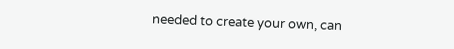needed to create your own, can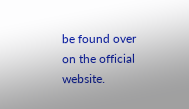be found over on the official website.